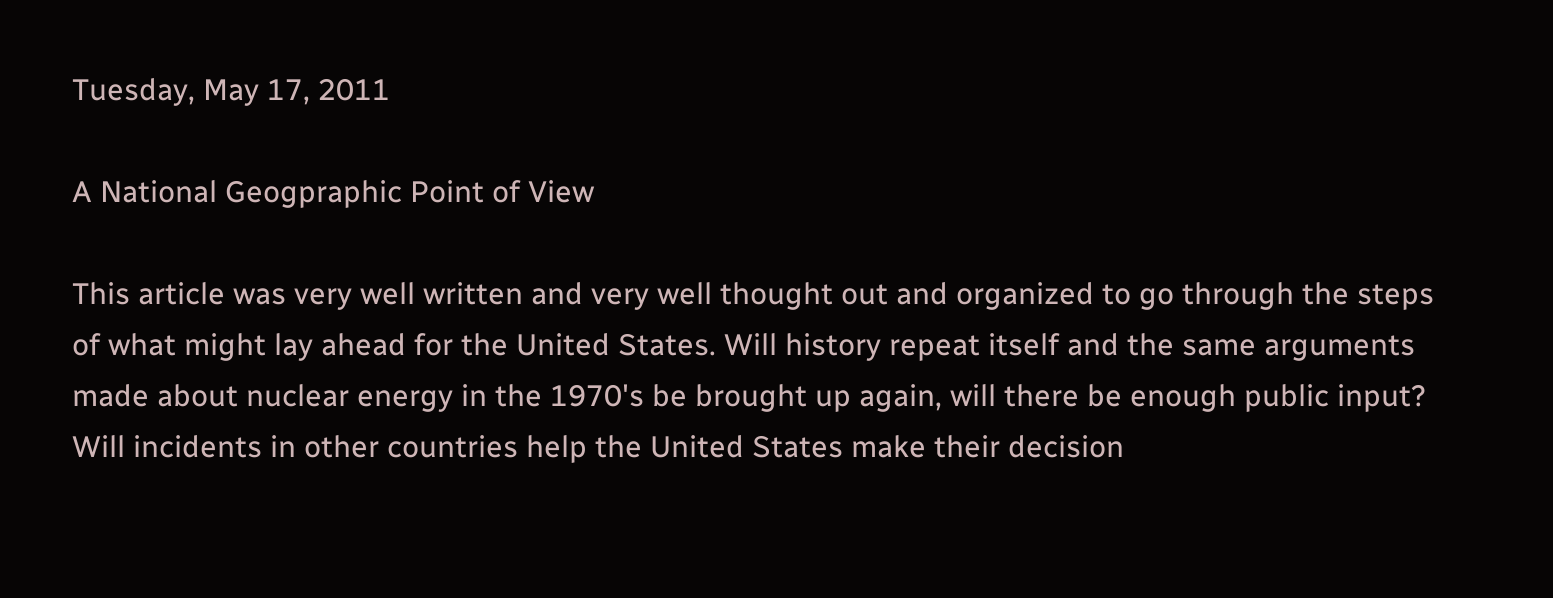Tuesday, May 17, 2011

A National Geogpraphic Point of View

This article was very well written and very well thought out and organized to go through the steps of what might lay ahead for the United States. Will history repeat itself and the same arguments made about nuclear energy in the 1970's be brought up again, will there be enough public input? Will incidents in other countries help the United States make their decision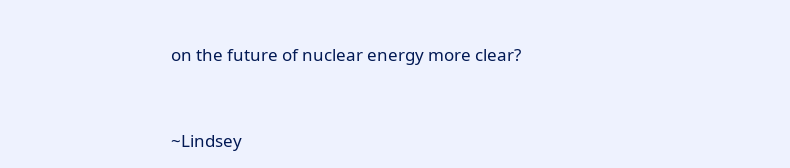on the future of nuclear energy more clear?


~Lindsey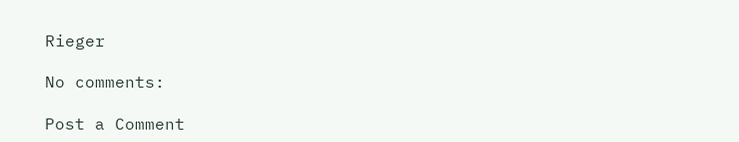Rieger

No comments:

Post a Comment